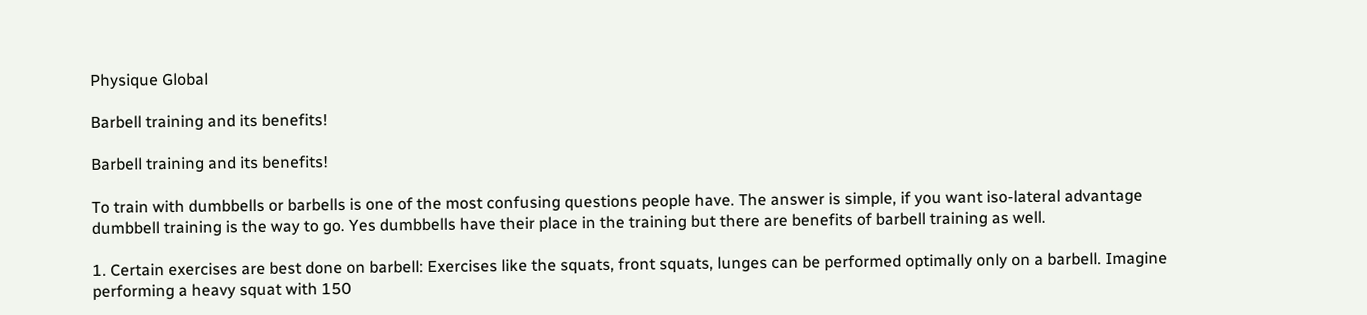Physique Global

Barbell training and its benefits!

Barbell training and its benefits!

To train with dumbbells or barbells is one of the most confusing questions people have. The answer is simple, if you want iso-lateral advantage dumbbell training is the way to go. Yes dumbbells have their place in the training but there are benefits of barbell training as well.

1. Certain exercises are best done on barbell: Exercises like the squats, front squats, lunges can be performed optimally only on a barbell. Imagine performing a heavy squat with 150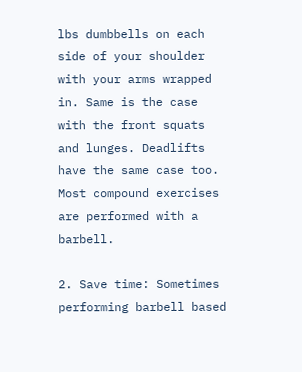lbs dumbbells on each side of your shoulder with your arms wrapped in. Same is the case with the front squats and lunges. Deadlifts have the same case too. Most compound exercises are performed with a barbell.

2. Save time: Sometimes performing barbell based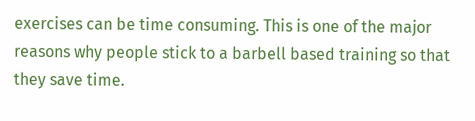exercises can be time consuming. This is one of the major reasons why people stick to a barbell based training so that they save time.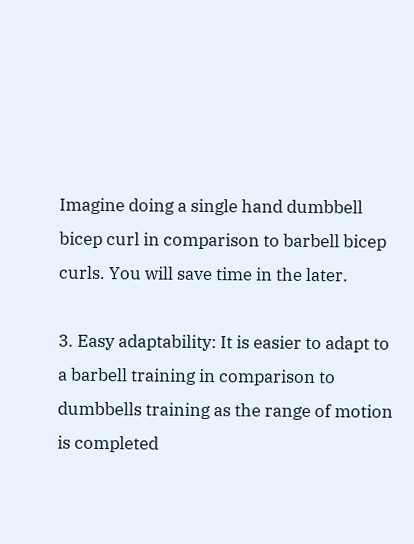Imagine doing a single hand dumbbell bicep curl in comparison to barbell bicep curls. You will save time in the later.

3. Easy adaptability: It is easier to adapt to a barbell training in comparison to dumbbells training as the range of motion is completed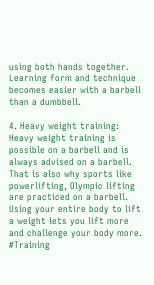using both hands together. Learning form and technique becomes easier with a barbell than a dumbbell.

4. Heavy weight training: Heavy weight training is possible on a barbell and is always advised on a barbell. That is also why sports like powerlifting, Olympic lifting are practiced on a barbell. Using your entire body to lift a weight lets you lift more and challenge your body more.
#Training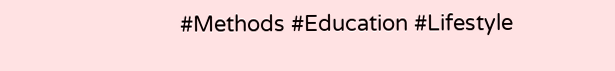#Methods #Education #Lifestyle